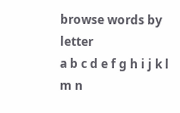browse words by letter
a b c d e f g h i j k l m n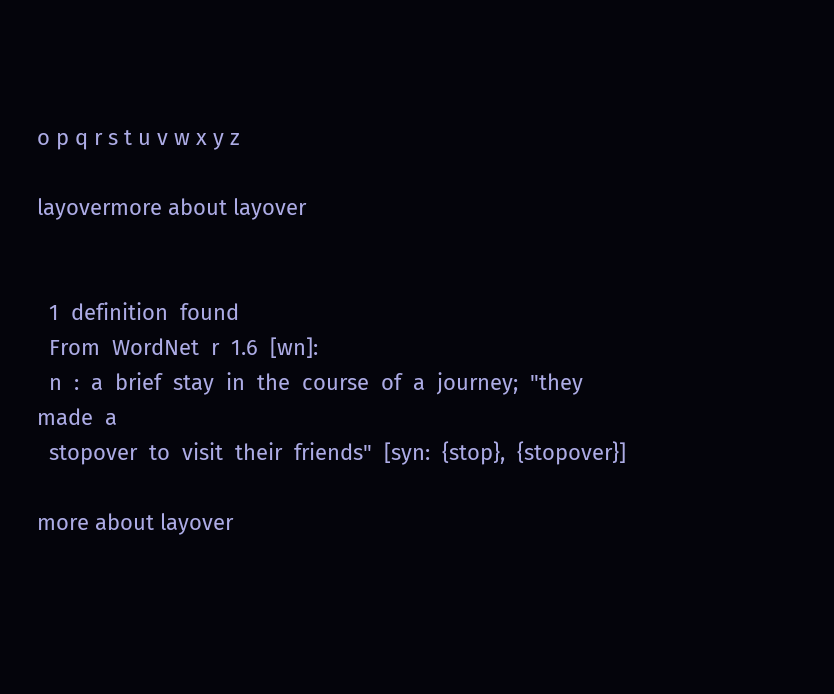o p q r s t u v w x y z

layovermore about layover


  1  definition  found
  From  WordNet  r  1.6  [wn]:
  n  :  a  brief  stay  in  the  course  of  a  journey;  "they  made  a
  stopover  to  visit  their  friends"  [syn:  {stop},  {stopover}]

more about layover